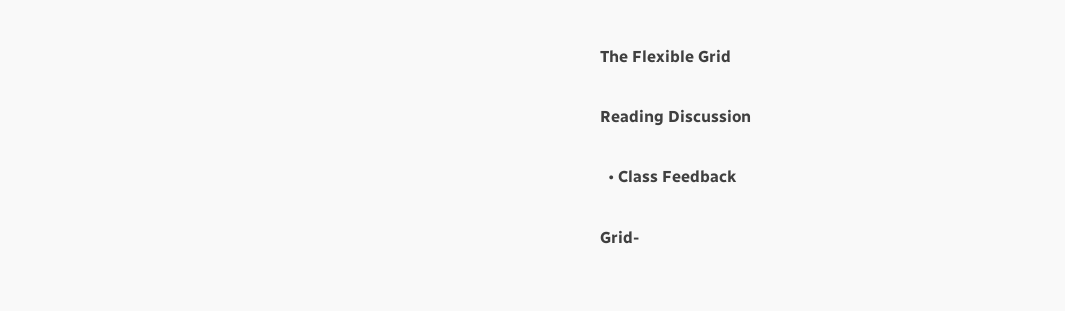The Flexible Grid

Reading Discussion

  • Class Feedback

Grid-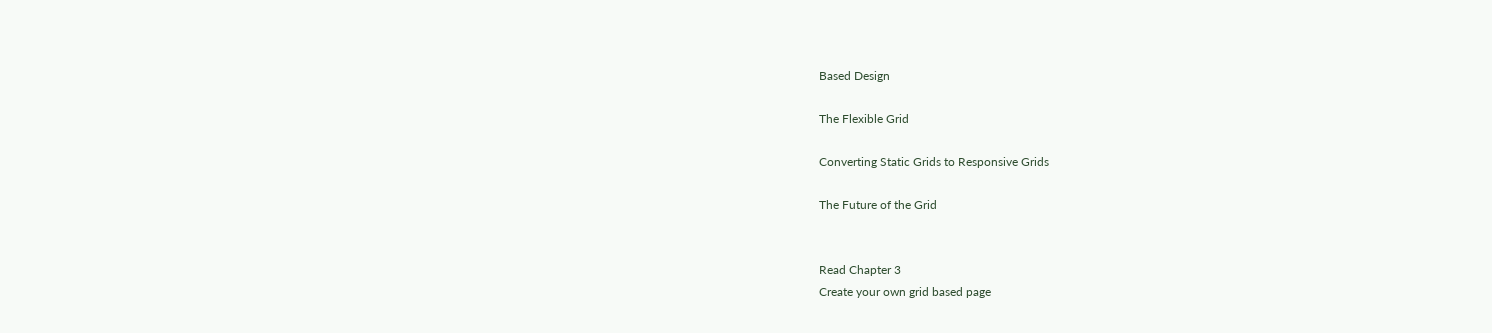Based Design

The Flexible Grid

Converting Static Grids to Responsive Grids

The Future of the Grid


Read Chapter 3
Create your own grid based page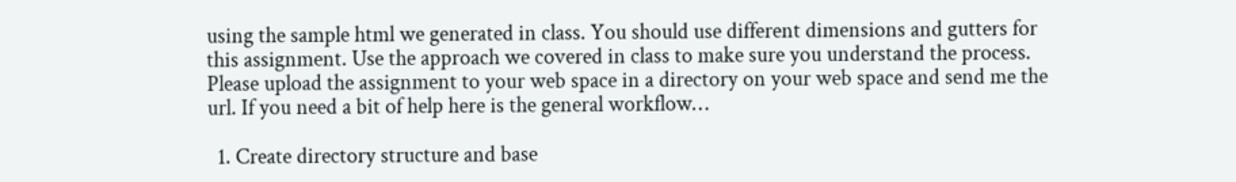using the sample html we generated in class. You should use different dimensions and gutters for this assignment. Use the approach we covered in class to make sure you understand the process. Please upload the assignment to your web space in a directory on your web space and send me the url. If you need a bit of help here is the general workflow…

  1. Create directory structure and base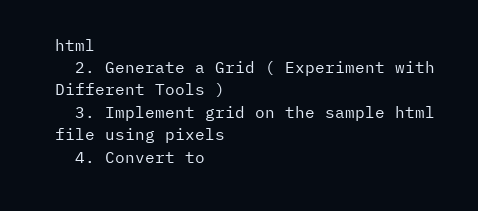html
  2. Generate a Grid ( Experiment with Different Tools )
  3. Implement grid on the sample html file using pixels
  4. Convert to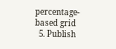percentage-based grid
  5. Publish